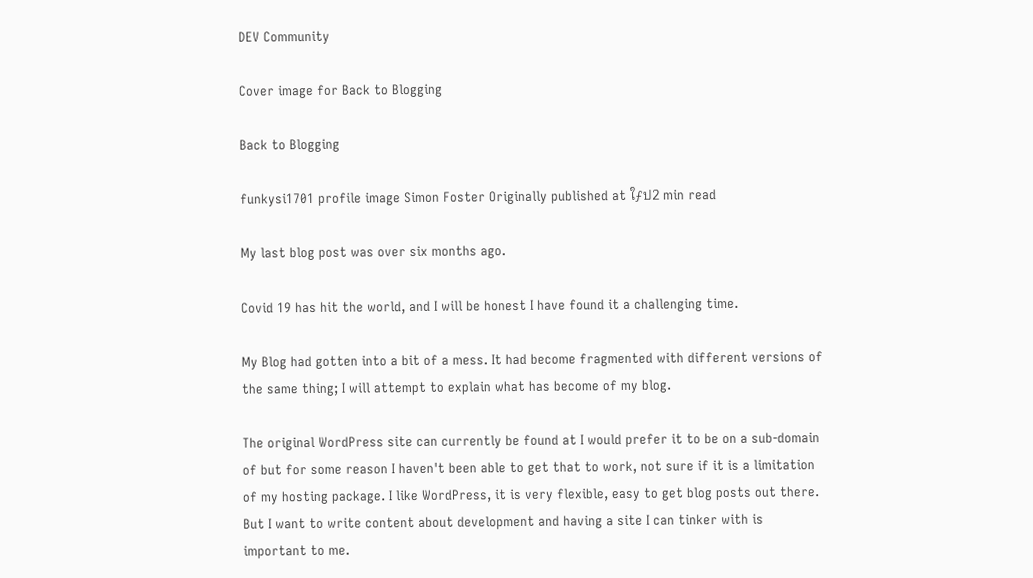DEV Community

Cover image for Back to Blogging

Back to Blogging

funkysi1701 profile image Simon Foster Originally published at ใƒป2 min read

My last blog post was over six months ago.

Covid 19 has hit the world, and I will be honest I have found it a challenging time.

My Blog had gotten into a bit of a mess. It had become fragmented with different versions of the same thing; I will attempt to explain what has become of my blog.

The original WordPress site can currently be found at I would prefer it to be on a sub-domain of but for some reason I haven't been able to get that to work, not sure if it is a limitation of my hosting package. I like WordPress, it is very flexible, easy to get blog posts out there. But I want to write content about development and having a site I can tinker with is important to me.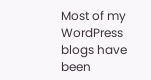Most of my WordPress blogs have been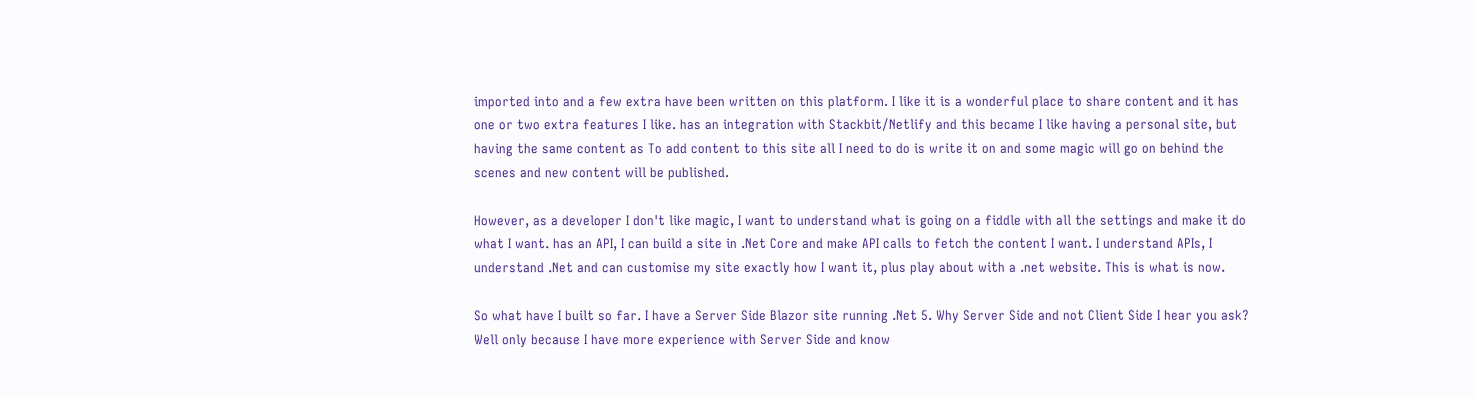imported into and a few extra have been written on this platform. I like it is a wonderful place to share content and it has one or two extra features I like. has an integration with Stackbit/Netlify and this became I like having a personal site, but having the same content as To add content to this site all I need to do is write it on and some magic will go on behind the scenes and new content will be published.

However, as a developer I don't like magic, I want to understand what is going on a fiddle with all the settings and make it do what I want. has an API, I can build a site in .Net Core and make API calls to fetch the content I want. I understand APIs, I understand .Net and can customise my site exactly how I want it, plus play about with a .net website. This is what is now.

So what have I built so far. I have a Server Side Blazor site running .Net 5. Why Server Side and not Client Side I hear you ask? Well only because I have more experience with Server Side and know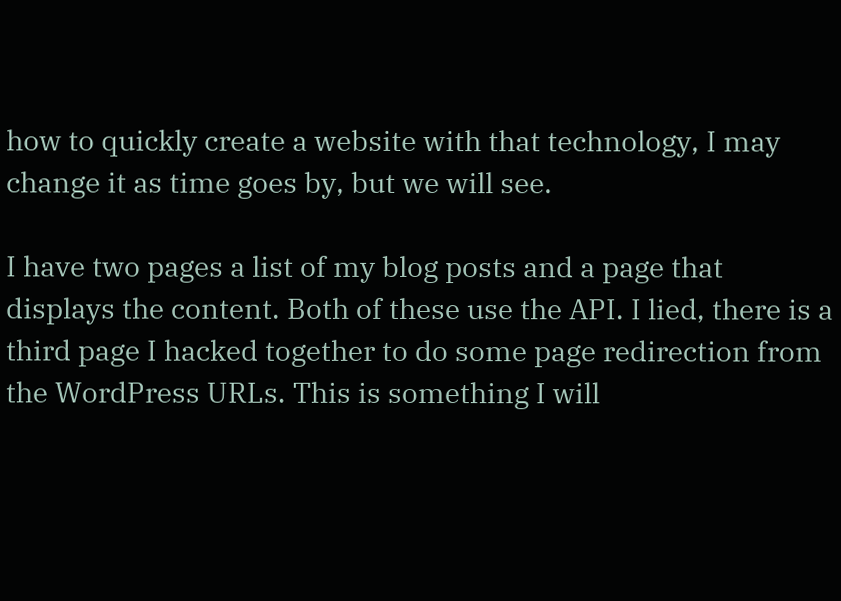how to quickly create a website with that technology, I may change it as time goes by, but we will see.

I have two pages a list of my blog posts and a page that displays the content. Both of these use the API. I lied, there is a third page I hacked together to do some page redirection from the WordPress URLs. This is something I will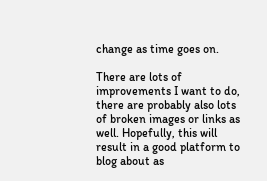change as time goes on.

There are lots of improvements I want to do, there are probably also lots of broken images or links as well. Hopefully, this will result in a good platform to blog about as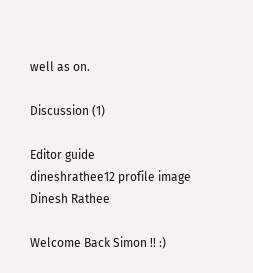well as on.

Discussion (1)

Editor guide
dineshrathee12 profile image
Dinesh Rathee

Welcome Back Simon !! :)